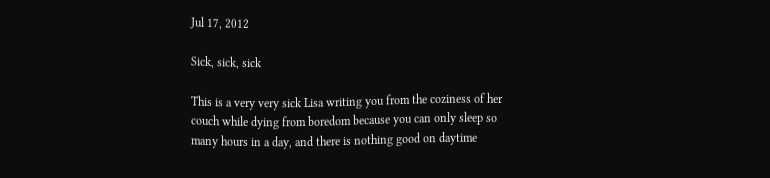Jul 17, 2012

Sick, sick, sick

This is a very very sick Lisa writing you from the coziness of her couch while dying from boredom because you can only sleep so many hours in a day, and there is nothing good on daytime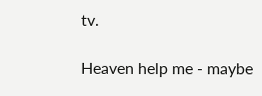tv.

Heaven help me - maybe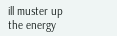ill muster up the energy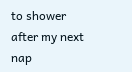to shower after my next nap